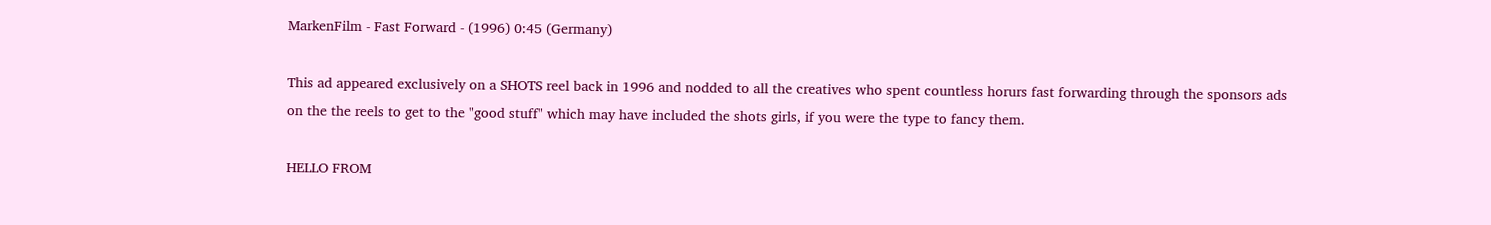MarkenFilm - Fast Forward - (1996) 0:45 (Germany)

This ad appeared exclusively on a SHOTS reel back in 1996 and nodded to all the creatives who spent countless horurs fast forwarding through the sponsors ads on the the reels to get to the "good stuff" which may have included the shots girls, if you were the type to fancy them.

HELLO FROM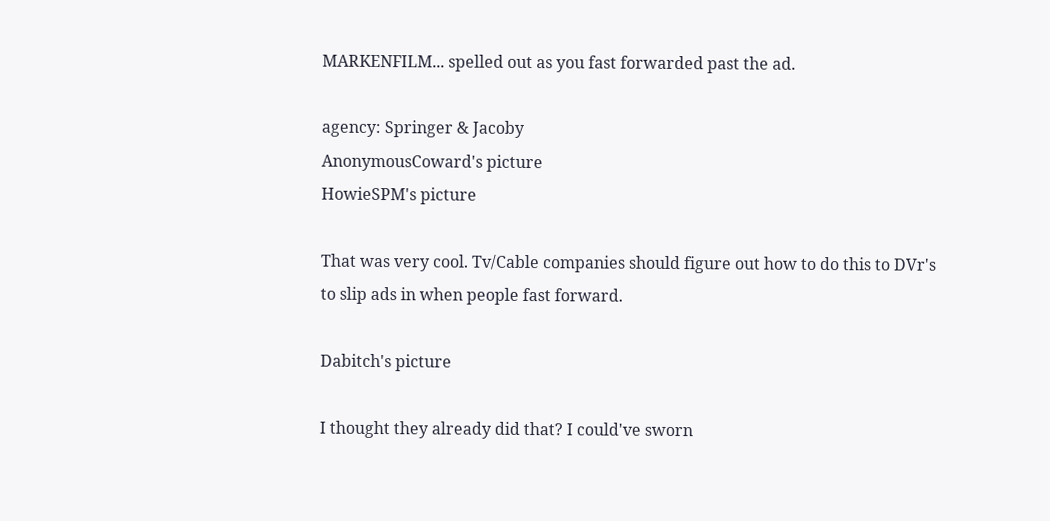MARKENFILM... spelled out as you fast forwarded past the ad.

agency: Springer & Jacoby
AnonymousCoward's picture
HowieSPM's picture

That was very cool. Tv/Cable companies should figure out how to do this to DVr's to slip ads in when people fast forward.

Dabitch's picture

I thought they already did that? I could've sworn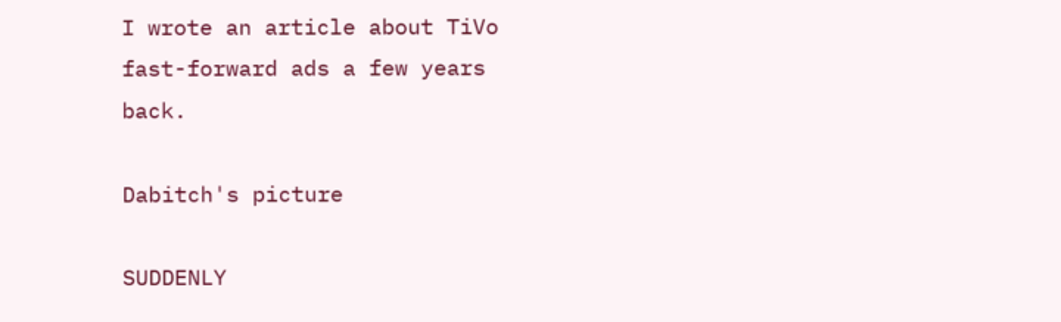I wrote an article about TiVo fast-forward ads a few years back.

Dabitch's picture

SUDDENLY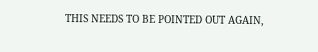THIS NEEDS TO BE POINTED OUT AGAIN,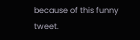because of this funny tweet.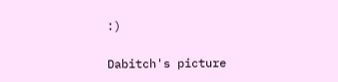:)

Dabitch's picture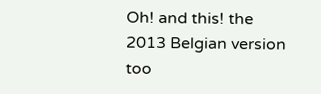Oh! and this! the 2013 Belgian version too